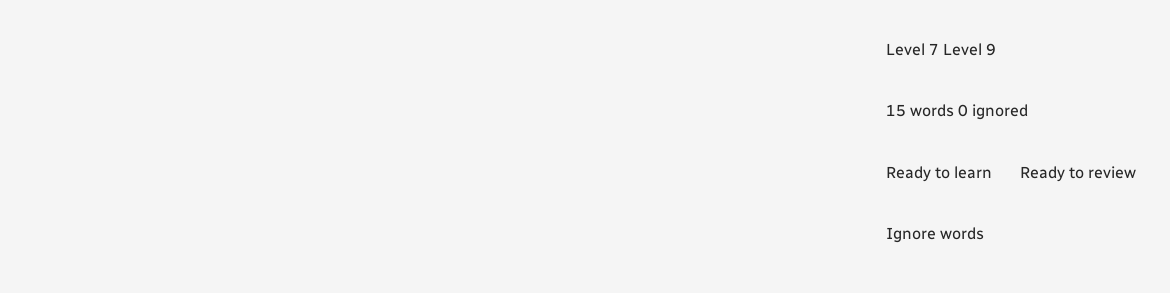Level 7 Level 9

15 words 0 ignored

Ready to learn       Ready to review

Ignore words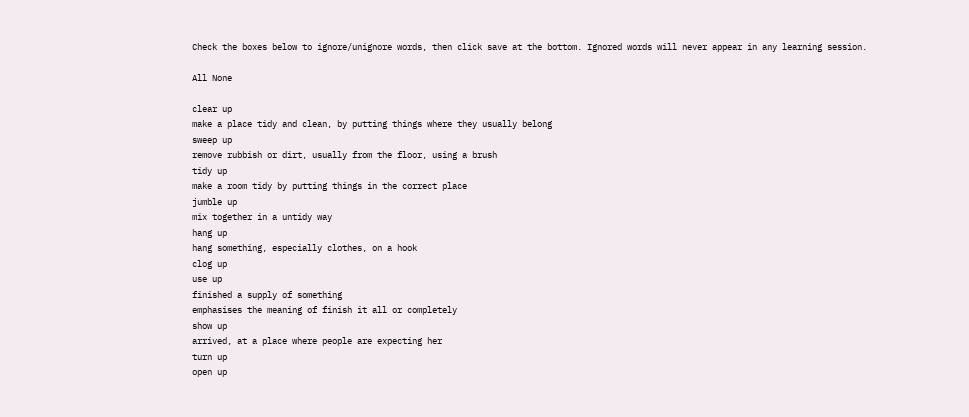Check the boxes below to ignore/unignore words, then click save at the bottom. Ignored words will never appear in any learning session.

All None

clear up
make a place tidy and clean, by putting things where they usually belong
sweep up
remove rubbish or dirt, usually from the floor, using a brush
tidy up
make a room tidy by putting things in the correct place
jumble up
mix together in a untidy way
hang up
hang something, especially clothes, on a hook
clog up
use up
finished a supply of something
emphasises the meaning of finish it all or completely
show up
arrived, at a place where people are expecting her
turn up
open up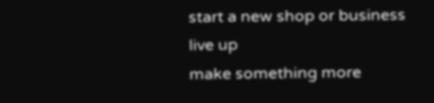start a new shop or business
live up
make something more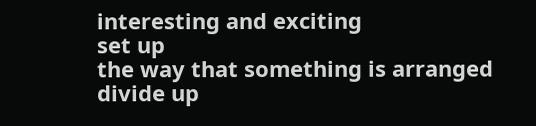interesting and exciting
set up
the way that something is arranged
divide up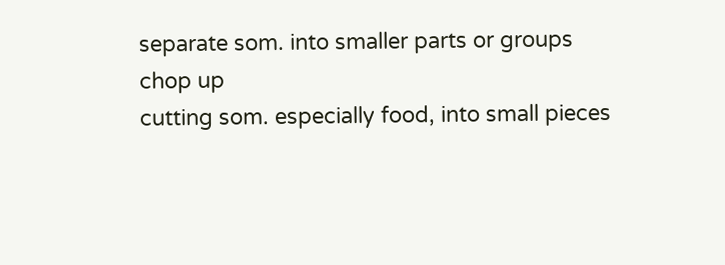separate som. into smaller parts or groups
chop up
cutting som. especially food, into small pieces